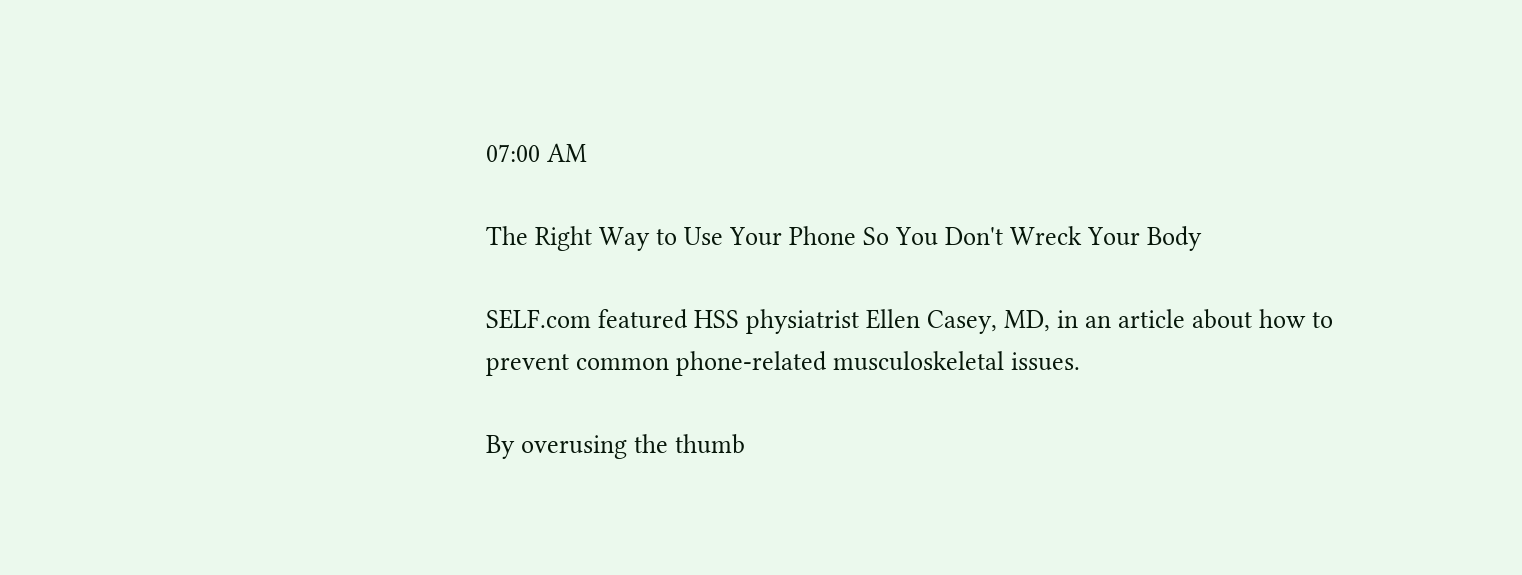07:00 AM

The Right Way to Use Your Phone So You Don't Wreck Your Body

SELF.com featured HSS physiatrist Ellen Casey, MD, in an article about how to prevent common phone-related musculoskeletal issues.

By overusing the thumb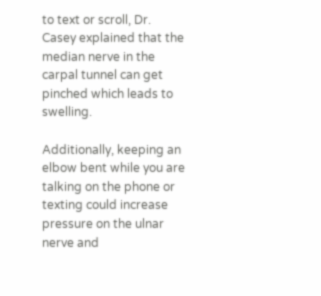to text or scroll, Dr. Casey explained that the median nerve in the carpal tunnel can get pinched which leads to swelling.

Additionally, keeping an elbow bent while you are talking on the phone or texting could increase pressure on the ulnar nerve and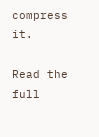compress it.

Read the full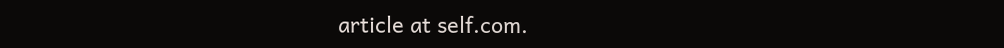article at self.com.